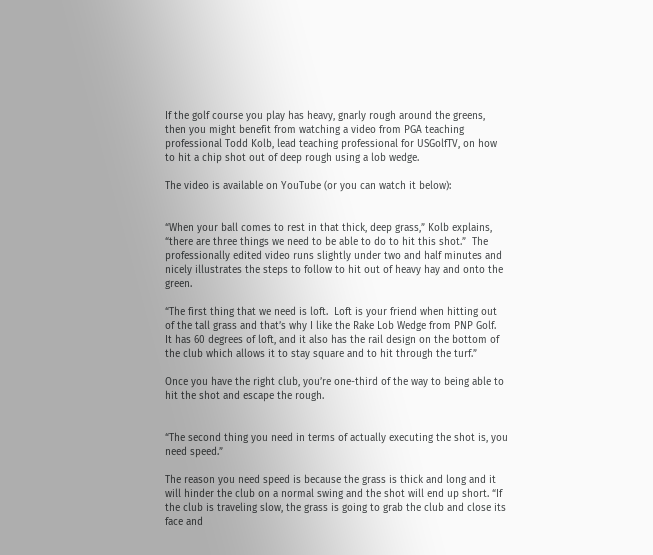If the golf course you play has heavy, gnarly rough around the greens, then you might benefit from watching a video from PGA teaching professional Todd Kolb, lead teaching professional for USGolfTV, on how to hit a chip shot out of deep rough using a lob wedge.

The video is available on YouTube (or you can watch it below):


“When your ball comes to rest in that thick, deep grass,” Kolb explains, “there are three things we need to be able to do to hit this shot.”  The professionally edited video runs slightly under two and half minutes and nicely illustrates the steps to follow to hit out of heavy hay and onto the green.

“The first thing that we need is loft.  Loft is your friend when hitting out of the tall grass and that’s why I like the Rake Lob Wedge from PNP Golf.  It has 60 degrees of loft, and it also has the rail design on the bottom of the club which allows it to stay square and to hit through the turf.”

Once you have the right club, you’re one-third of the way to being able to hit the shot and escape the rough.


“The second thing you need in terms of actually executing the shot is, you need speed.”

The reason you need speed is because the grass is thick and long and it will hinder the club on a normal swing and the shot will end up short. “If the club is traveling slow, the grass is going to grab the club and close its face and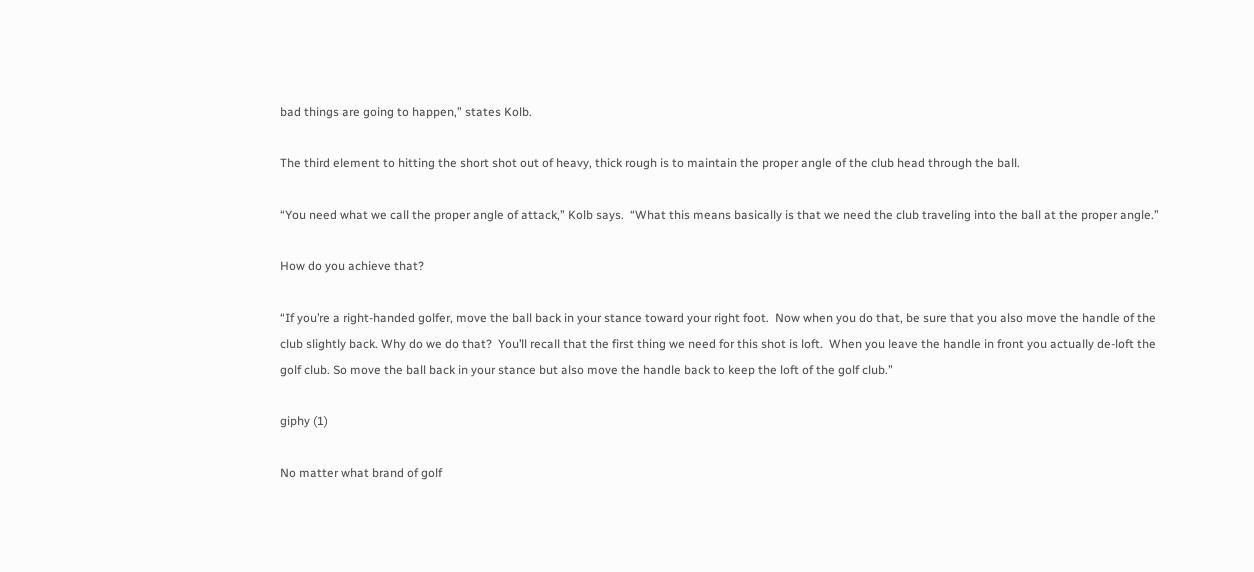bad things are going to happen,” states Kolb.

The third element to hitting the short shot out of heavy, thick rough is to maintain the proper angle of the club head through the ball.

“You need what we call the proper angle of attack,” Kolb says.  “What this means basically is that we need the club traveling into the ball at the proper angle.”

How do you achieve that?

“If you’re a right-handed golfer, move the ball back in your stance toward your right foot.  Now when you do that, be sure that you also move the handle of the club slightly back. Why do we do that?  You’ll recall that the first thing we need for this shot is loft.  When you leave the handle in front you actually de-loft the golf club. So move the ball back in your stance but also move the handle back to keep the loft of the golf club.”

giphy (1)

No matter what brand of golf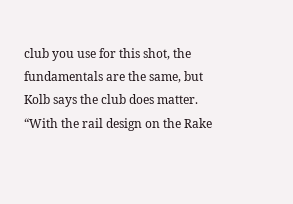club you use for this shot, the fundamentals are the same, but Kolb says the club does matter.  “With the rail design on the Rake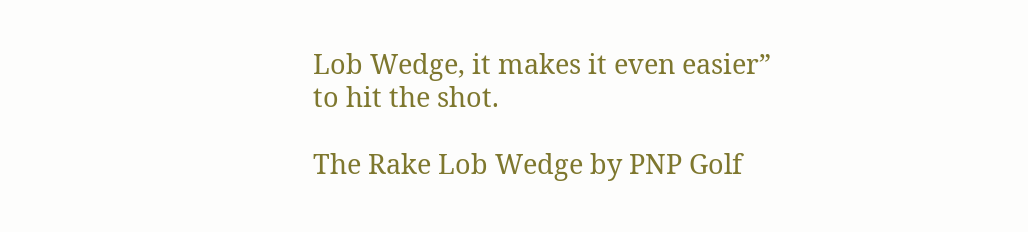Lob Wedge, it makes it even easier” to hit the shot.

The Rake Lob Wedge by PNP Golf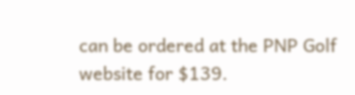can be ordered at the PNP Golf website for $139.